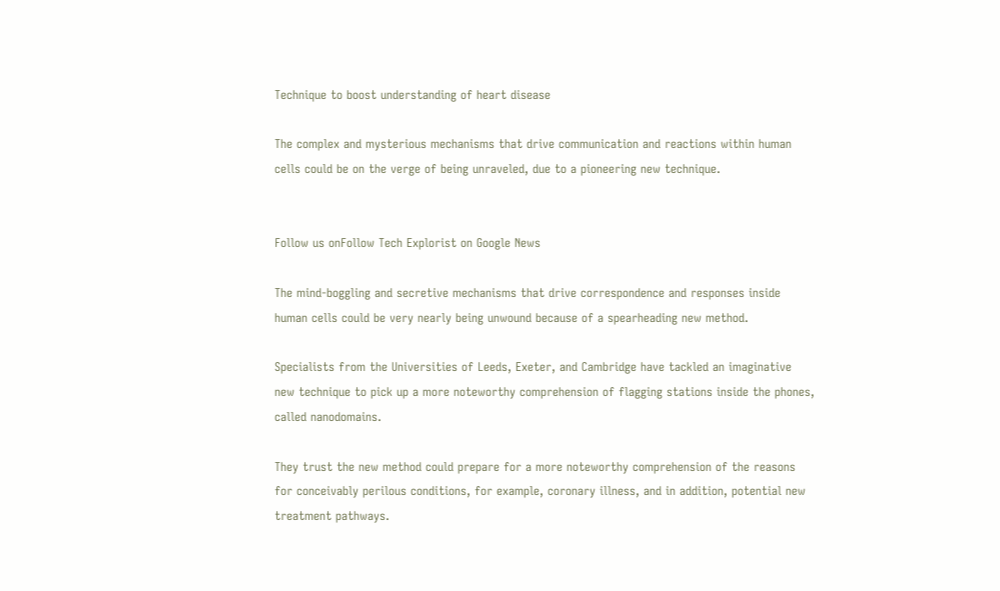Technique to boost understanding of heart disease

The complex and mysterious mechanisms that drive communication and reactions within human cells could be on the verge of being unraveled, due to a pioneering new technique.


Follow us onFollow Tech Explorist on Google News

The mind-boggling and secretive mechanisms that drive correspondence and responses inside human cells could be very nearly being unwound because of a spearheading new method.

Specialists from the Universities of Leeds, Exeter, and Cambridge have tackled an imaginative new technique to pick up a more noteworthy comprehension of flagging stations inside the phones, called nanodomains.

They trust the new method could prepare for a more noteworthy comprehension of the reasons for conceivably perilous conditions, for example, coronary illness, and in addition, potential new treatment pathways.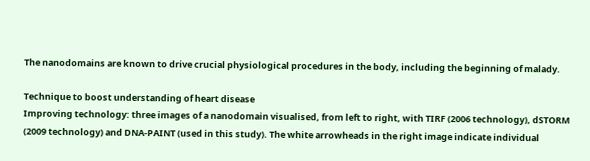The nanodomains are known to drive crucial physiological procedures in the body, including the beginning of malady.

Technique to boost understanding of heart disease
Improving technology: three images of a nanodomain visualised, from left to right, with TIRF (2006 technology), dSTORM (2009 technology) and DNA-PAINT (used in this study). The white arrowheads in the right image indicate individual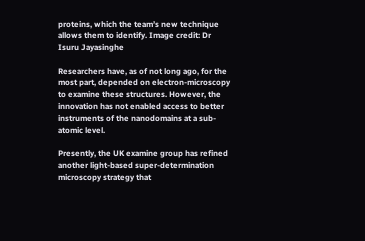proteins, which the team’s new technique allows them to identify. Image credit: Dr Isuru Jayasinghe

Researchers have, as of not long ago, for the most part, depended on electron-microscopy to examine these structures. However, the innovation has not enabled access to better instruments of the nanodomains at a sub-atomic level.

Presently, the UK examine group has refined another light-based super-determination microscopy strategy that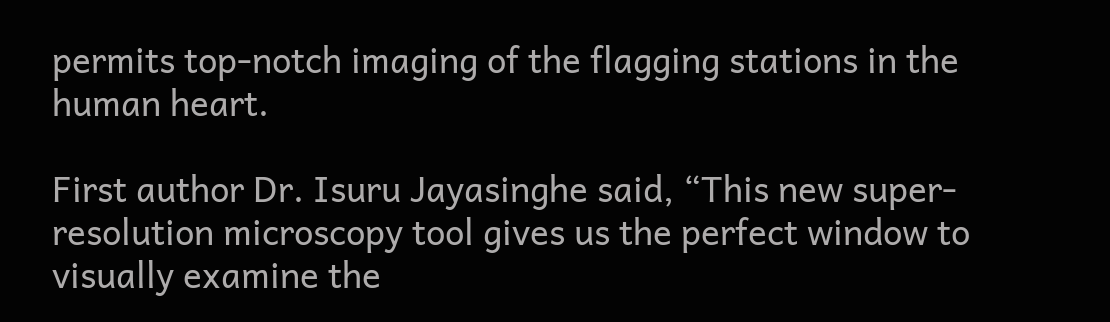permits top-notch imaging of the flagging stations in the human heart.

First author Dr. Isuru Jayasinghe said, “This new super-resolution microscopy tool gives us the perfect window to visually examine the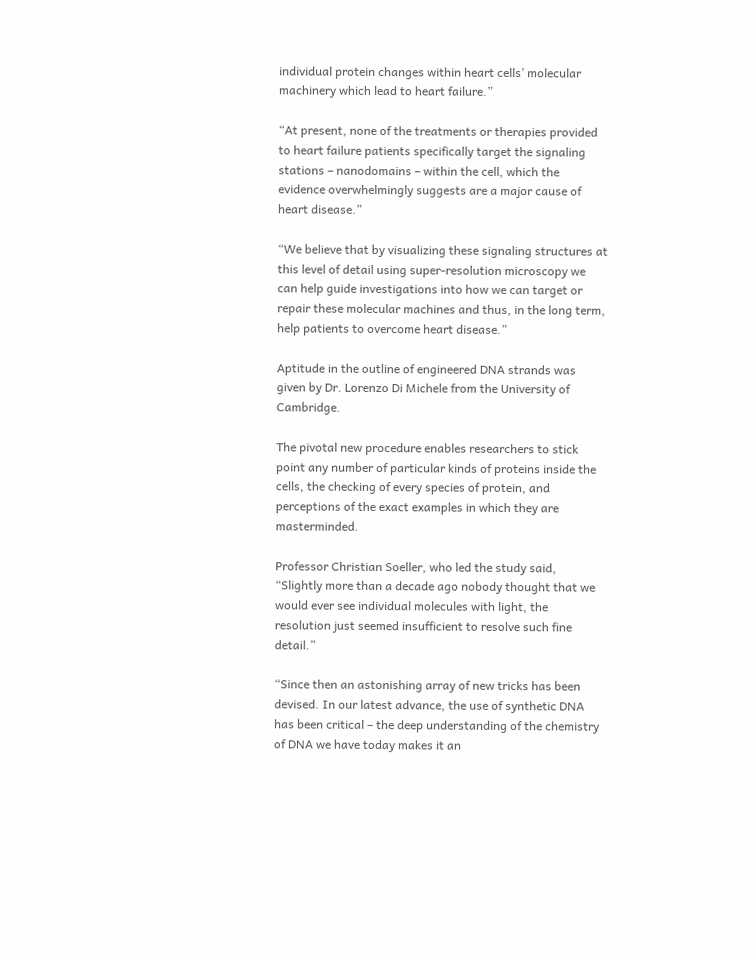individual protein changes within heart cells’ molecular machinery which lead to heart failure.”

“At present, none of the treatments or therapies provided to heart failure patients specifically target the signaling stations – nanodomains – within the cell, which the evidence overwhelmingly suggests are a major cause of heart disease.”

“We believe that by visualizing these signaling structures at this level of detail using super-resolution microscopy we can help guide investigations into how we can target or repair these molecular machines and thus, in the long term, help patients to overcome heart disease.”

Aptitude in the outline of engineered DNA strands was given by Dr. Lorenzo Di Michele from the University of Cambridge.

The pivotal new procedure enables researchers to stick point any number of particular kinds of proteins inside the cells, the checking of every species of protein, and perceptions of the exact examples in which they are masterminded.

Professor Christian Soeller, who led the study said, “Slightly more than a decade ago nobody thought that we would ever see individual molecules with light, the resolution just seemed insufficient to resolve such fine detail.”

“Since then an astonishing array of new tricks has been devised. In our latest advance, the use of synthetic DNA has been critical – the deep understanding of the chemistry of DNA we have today makes it an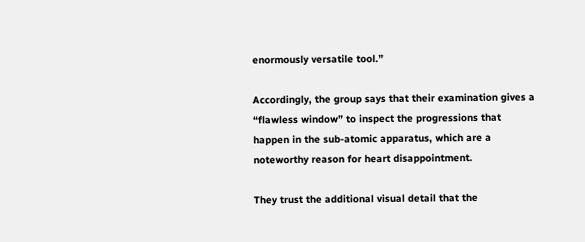enormously versatile tool.”

Accordingly, the group says that their examination gives a “flawless window” to inspect the progressions that happen in the sub-atomic apparatus, which are a noteworthy reason for heart disappointment.

They trust the additional visual detail that the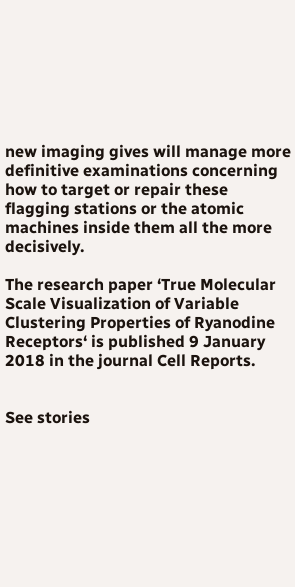new imaging gives will manage more definitive examinations concerning how to target or repair these flagging stations or the atomic machines inside them all the more decisively.

The research paper ‘True Molecular Scale Visualization of Variable Clustering Properties of Ryanodine Receptors‘ is published 9 January 2018 in the journal Cell Reports.


See stories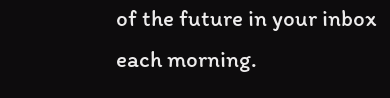of the future in your inbox each morning.